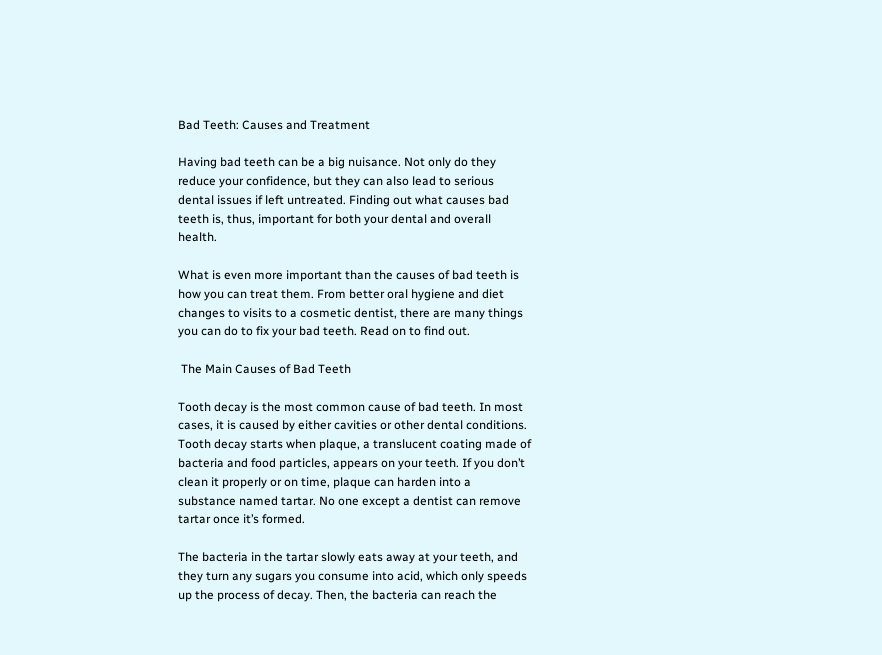Bad Teeth: Causes and Treatment

Having bad teeth can be a big nuisance. Not only do they reduce your confidence, but they can also lead to serious dental issues if left untreated. Finding out what causes bad teeth is, thus, important for both your dental and overall health.

What is even more important than the causes of bad teeth is how you can treat them. From better oral hygiene and diet changes to visits to a cosmetic dentist, there are many things you can do to fix your bad teeth. Read on to find out.

 The Main Causes of Bad Teeth

Tooth decay is the most common cause of bad teeth. In most cases, it is caused by either cavities or other dental conditions. Tooth decay starts when plaque, a translucent coating made of bacteria and food particles, appears on your teeth. If you don’t clean it properly or on time, plaque can harden into a substance named tartar. No one except a dentist can remove tartar once it’s formed.

The bacteria in the tartar slowly eats away at your teeth, and they turn any sugars you consume into acid, which only speeds up the process of decay. Then, the bacteria can reach the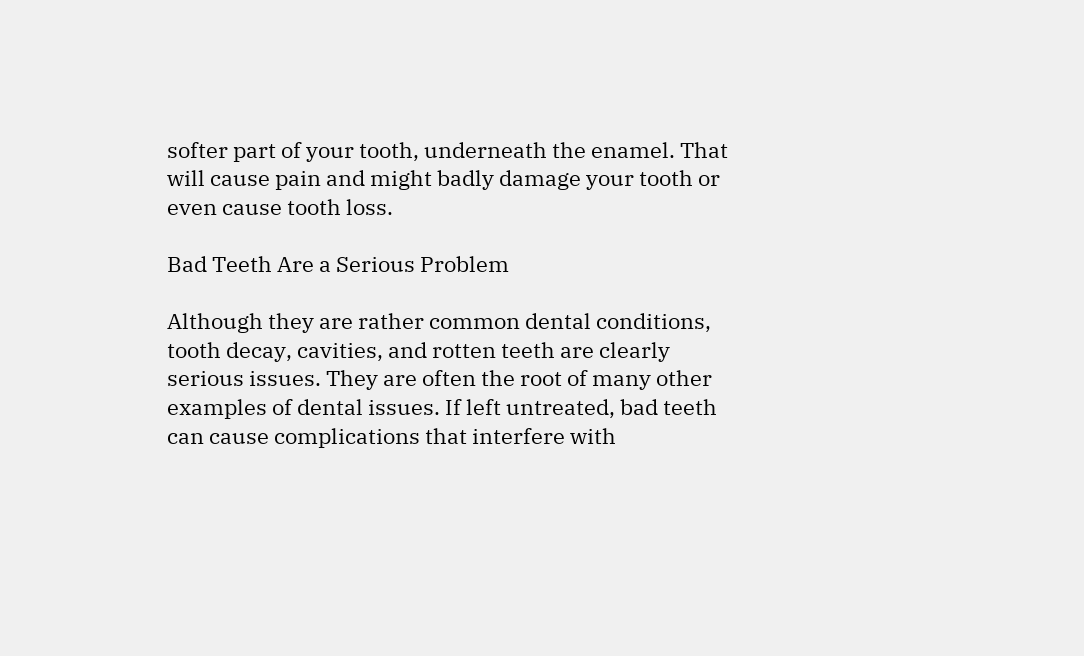softer part of your tooth, underneath the enamel. That will cause pain and might badly damage your tooth or even cause tooth loss.

Bad Teeth Are a Serious Problem

Although they are rather common dental conditions, tooth decay, cavities, and rotten teeth are clearly serious issues. They are often the root of many other examples of dental issues. If left untreated, bad teeth can cause complications that interfere with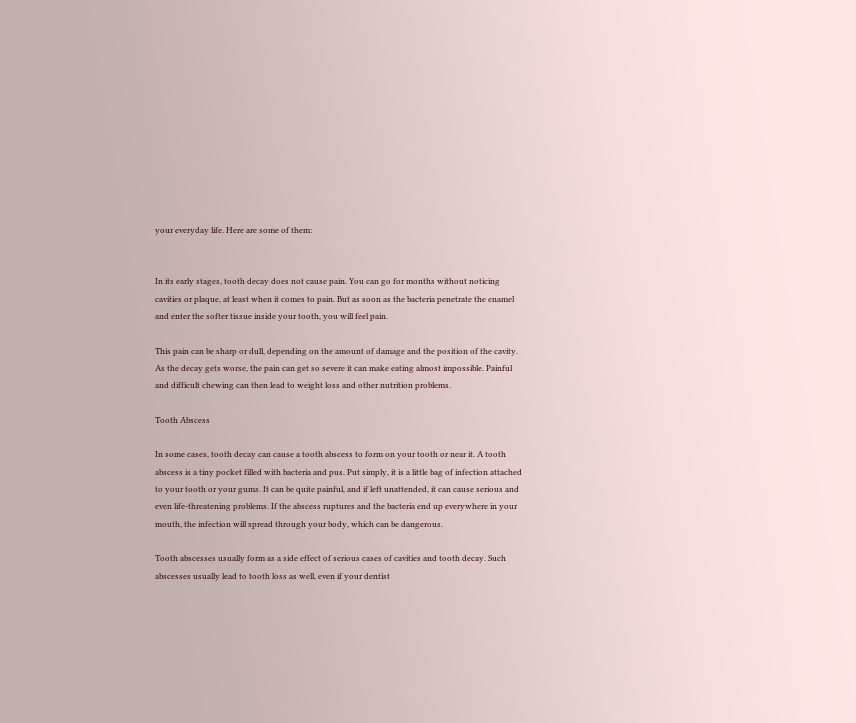your everyday life. Here are some of them:


In its early stages, tooth decay does not cause pain. You can go for months without noticing cavities or plaque, at least when it comes to pain. But as soon as the bacteria penetrate the enamel and enter the softer tissue inside your tooth, you will feel pain.

This pain can be sharp or dull, depending on the amount of damage and the position of the cavity. As the decay gets worse, the pain can get so severe it can make eating almost impossible. Painful and difficult chewing can then lead to weight loss and other nutrition problems.

Tooth Abscess

In some cases, tooth decay can cause a tooth abscess to form on your tooth or near it. A tooth abscess is a tiny pocket filled with bacteria and pus. Put simply, it is a little bag of infection attached to your tooth or your gums. It can be quite painful, and if left unattended, it can cause serious and even life-threatening problems. If the abscess ruptures and the bacteria end up everywhere in your mouth, the infection will spread through your body, which can be dangerous.

Tooth abscesses usually form as a side effect of serious cases of cavities and tooth decay. Such abscesses usually lead to tooth loss as well, even if your dentist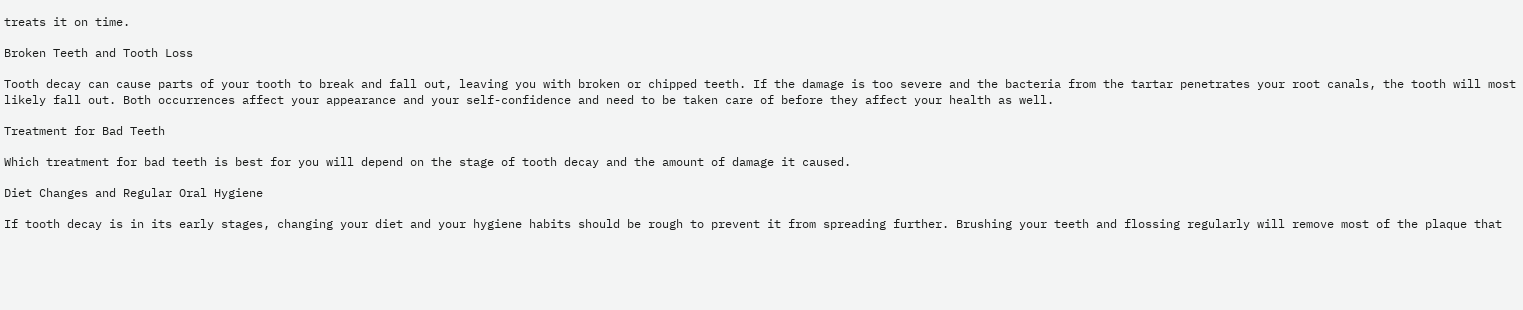treats it on time.

Broken Teeth and Tooth Loss

Tooth decay can cause parts of your tooth to break and fall out, leaving you with broken or chipped teeth. If the damage is too severe and the bacteria from the tartar penetrates your root canals, the tooth will most likely fall out. Both occurrences affect your appearance and your self-confidence and need to be taken care of before they affect your health as well.

Treatment for Bad Teeth

Which treatment for bad teeth is best for you will depend on the stage of tooth decay and the amount of damage it caused.

Diet Changes and Regular Oral Hygiene

If tooth decay is in its early stages, changing your diet and your hygiene habits should be rough to prevent it from spreading further. Brushing your teeth and flossing regularly will remove most of the plaque that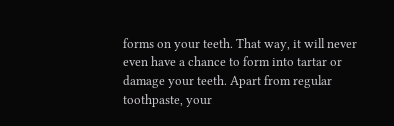forms on your teeth. That way, it will never even have a chance to form into tartar or damage your teeth. Apart from regular toothpaste, your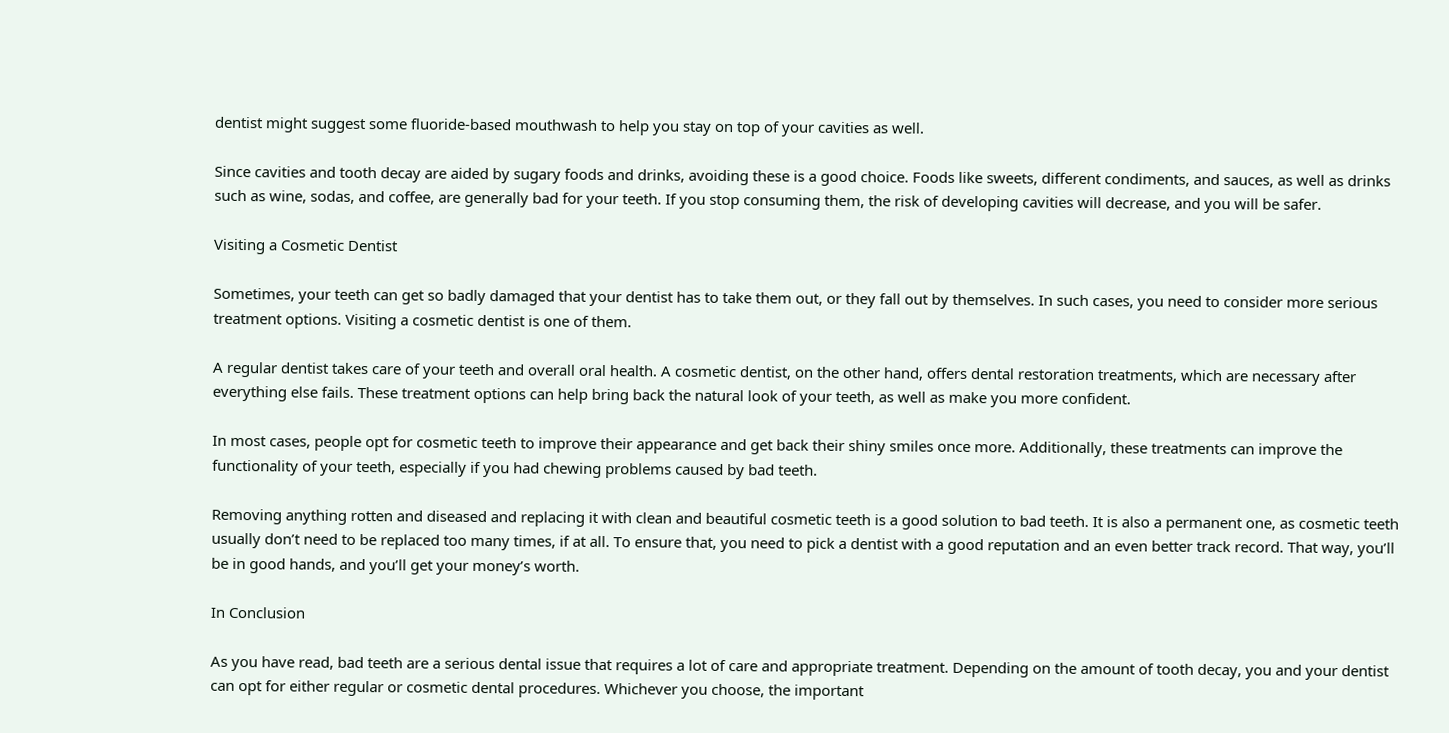dentist might suggest some fluoride-based mouthwash to help you stay on top of your cavities as well.

Since cavities and tooth decay are aided by sugary foods and drinks, avoiding these is a good choice. Foods like sweets, different condiments, and sauces, as well as drinks such as wine, sodas, and coffee, are generally bad for your teeth. If you stop consuming them, the risk of developing cavities will decrease, and you will be safer.

Visiting a Cosmetic Dentist

Sometimes, your teeth can get so badly damaged that your dentist has to take them out, or they fall out by themselves. In such cases, you need to consider more serious treatment options. Visiting a cosmetic dentist is one of them.

A regular dentist takes care of your teeth and overall oral health. A cosmetic dentist, on the other hand, offers dental restoration treatments, which are necessary after everything else fails. These treatment options can help bring back the natural look of your teeth, as well as make you more confident.

In most cases, people opt for cosmetic teeth to improve their appearance and get back their shiny smiles once more. Additionally, these treatments can improve the functionality of your teeth, especially if you had chewing problems caused by bad teeth.

Removing anything rotten and diseased and replacing it with clean and beautiful cosmetic teeth is a good solution to bad teeth. It is also a permanent one, as cosmetic teeth usually don’t need to be replaced too many times, if at all. To ensure that, you need to pick a dentist with a good reputation and an even better track record. That way, you’ll be in good hands, and you’ll get your money’s worth.

In Conclusion

As you have read, bad teeth are a serious dental issue that requires a lot of care and appropriate treatment. Depending on the amount of tooth decay, you and your dentist can opt for either regular or cosmetic dental procedures. Whichever you choose, the important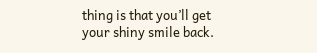thing is that you’ll get your shiny smile back.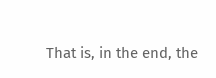That is, in the end, the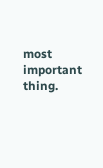most important thing.